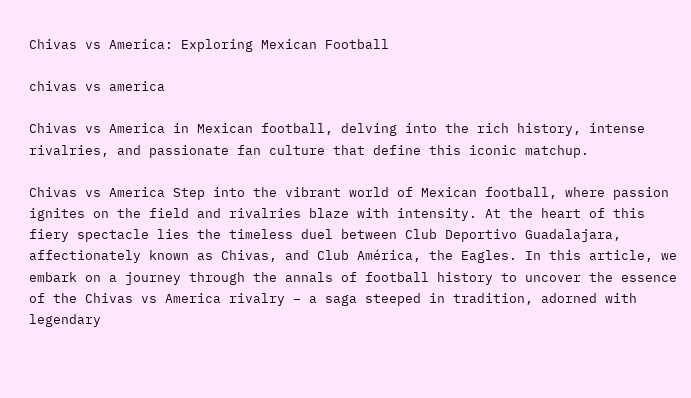Chivas vs America: Exploring Mexican Football

chivas vs america

Chivas vs America in Mexican football, delving into the rich history, intense rivalries, and passionate fan culture that define this iconic matchup.

Chivas vs America Step into the vibrant world of Mexican football, where passion ignites on the field and rivalries blaze with intensity. At the heart of this fiery spectacle lies the timeless duel between Club Deportivo Guadalajara, affectionately known as Chivas, and Club América, the Eagles. In this article, we embark on a journey through the annals of football history to uncover the essence of the Chivas vs America rivalry – a saga steeped in tradition, adorned with legendary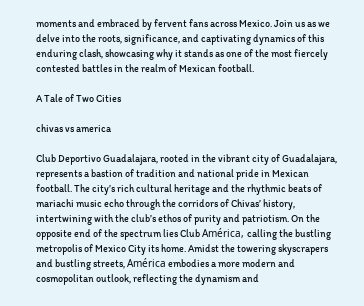moments and embraced by fervent fans across Mexico. Join us as we delve into the roots, significance, and captivating dynamics of this enduring clash, showcasing why it stands as one of the most fiercely contested battles in the realm of Mexican football.

A Tale of Two Cities

chivas vs america

Club Deportivo Guadalajara, rooted in the vibrant city of Guadalajara, represents a bastion of tradition and national pride in Mexican football. The city’s rich cultural heritage and the rhythmic beats of mariachi music echo through the corridors of Chivas’ history, intertwining with the club’s ethos of purity and patriotism. On the opposite end of the spectrum lies Club América, calling the bustling metropolis of Mexico City its home. Amidst the towering skyscrapers and bustling streets, América embodies a more modern and cosmopolitan outlook, reflecting the dynamism and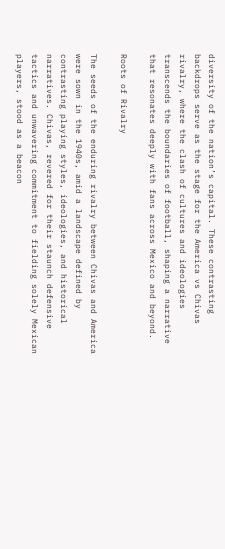diversity of the nation’s capital. These contrasting backdrops serve as the stage for the America vs Chivas rivalry, where the clash of cultures and ideologies transcends the boundaries of football, shaping a narrative that resonates deeply with fans across Mexico and beyond.

Roots of Rivalry

The seeds of the enduring rivalry between Chivas and America were sown in the 1940s, amid a landscape defined by contrasting playing styles, ideologies, and historical narratives. Chivas, revered for their staunch defensive tactics and unwavering commitment to fielding solely Mexican players, stood as a beacon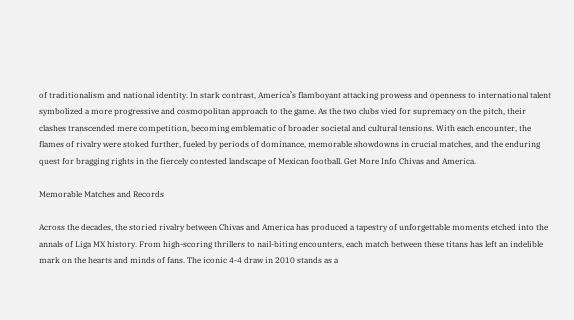of traditionalism and national identity. In stark contrast, America’s flamboyant attacking prowess and openness to international talent symbolized a more progressive and cosmopolitan approach to the game. As the two clubs vied for supremacy on the pitch, their clashes transcended mere competition, becoming emblematic of broader societal and cultural tensions. With each encounter, the flames of rivalry were stoked further, fueled by periods of dominance, memorable showdowns in crucial matches, and the enduring quest for bragging rights in the fiercely contested landscape of Mexican football. Get More Info Chivas and America.

Memorable Matches and Records

Across the decades, the storied rivalry between Chivas and America has produced a tapestry of unforgettable moments etched into the annals of Liga MX history. From high-scoring thrillers to nail-biting encounters, each match between these titans has left an indelible mark on the hearts and minds of fans. The iconic 4-4 draw in 2010 stands as a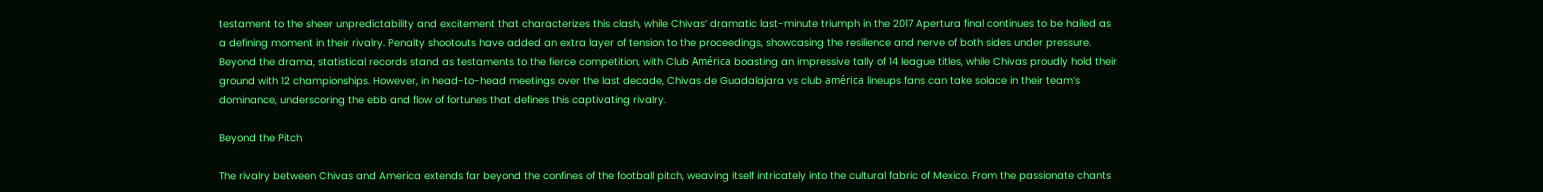testament to the sheer unpredictability and excitement that characterizes this clash, while Chivas’ dramatic last-minute triumph in the 2017 Apertura final continues to be hailed as a defining moment in their rivalry. Penalty shootouts have added an extra layer of tension to the proceedings, showcasing the resilience and nerve of both sides under pressure. Beyond the drama, statistical records stand as testaments to the fierce competition, with Club América boasting an impressive tally of 14 league titles, while Chivas proudly hold their ground with 12 championships. However, in head-to-head meetings over the last decade, Chivas de Guadalajara vs club américa lineups fans can take solace in their team’s dominance, underscoring the ebb and flow of fortunes that defines this captivating rivalry.

Beyond the Pitch

The rivalry between Chivas and America extends far beyond the confines of the football pitch, weaving itself intricately into the cultural fabric of Mexico. From the passionate chants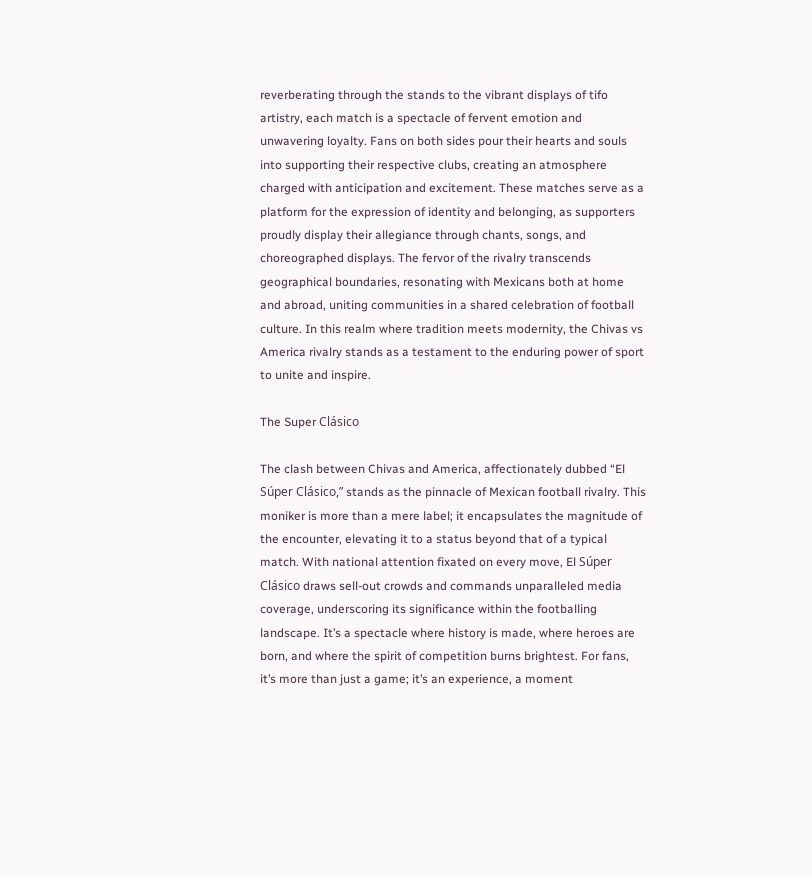reverberating through the stands to the vibrant displays of tifo artistry, each match is a spectacle of fervent emotion and unwavering loyalty. Fans on both sides pour their hearts and souls into supporting their respective clubs, creating an atmosphere charged with anticipation and excitement. These matches serve as a platform for the expression of identity and belonging, as supporters proudly display their allegiance through chants, songs, and choreographed displays. The fervor of the rivalry transcends geographical boundaries, resonating with Mexicans both at home and abroad, uniting communities in a shared celebration of football culture. In this realm where tradition meets modernity, the Chivas vs America rivalry stands as a testament to the enduring power of sport to unite and inspire.

The Super Clásico

The clash between Chivas and America, affectionately dubbed “El Súper Clásico,” stands as the pinnacle of Mexican football rivalry. This moniker is more than a mere label; it encapsulates the magnitude of the encounter, elevating it to a status beyond that of a typical match. With national attention fixated on every move, El Súper Clásico draws sell-out crowds and commands unparalleled media coverage, underscoring its significance within the footballing landscape. It’s a spectacle where history is made, where heroes are born, and where the spirit of competition burns brightest. For fans, it’s more than just a game; it’s an experience, a moment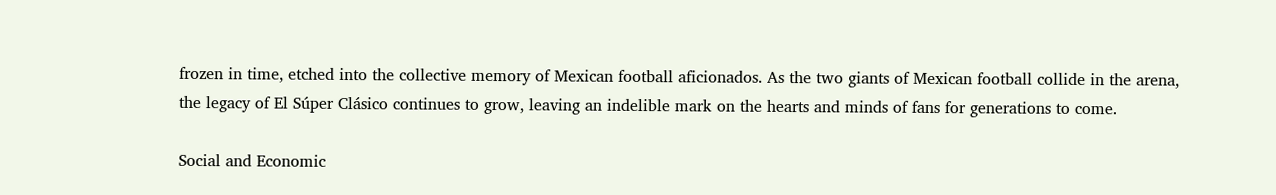frozen in time, etched into the collective memory of Mexican football aficionados. As the two giants of Mexican football collide in the arena, the legacy of El Súper Clásico continues to grow, leaving an indelible mark on the hearts and minds of fans for generations to come.

Social and Economic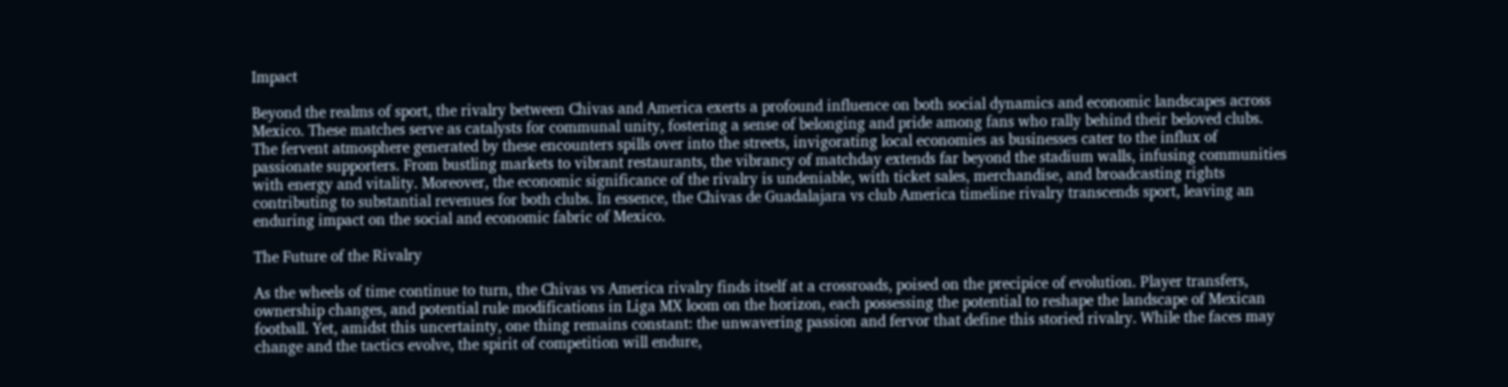Impact

Beyond the realms of sport, the rivalry between Chivas and America exerts a profound influence on both social dynamics and economic landscapes across Mexico. These matches serve as catalysts for communal unity, fostering a sense of belonging and pride among fans who rally behind their beloved clubs. The fervent atmosphere generated by these encounters spills over into the streets, invigorating local economies as businesses cater to the influx of passionate supporters. From bustling markets to vibrant restaurants, the vibrancy of matchday extends far beyond the stadium walls, infusing communities with energy and vitality. Moreover, the economic significance of the rivalry is undeniable, with ticket sales, merchandise, and broadcasting rights contributing to substantial revenues for both clubs. In essence, the Chivas de Guadalajara vs club America timeline rivalry transcends sport, leaving an enduring impact on the social and economic fabric of Mexico.

The Future of the Rivalry

As the wheels of time continue to turn, the Chivas vs America rivalry finds itself at a crossroads, poised on the precipice of evolution. Player transfers, ownership changes, and potential rule modifications in Liga MX loom on the horizon, each possessing the potential to reshape the landscape of Mexican football. Yet, amidst this uncertainty, one thing remains constant: the unwavering passion and fervor that define this storied rivalry. While the faces may change and the tactics evolve, the spirit of competition will endure,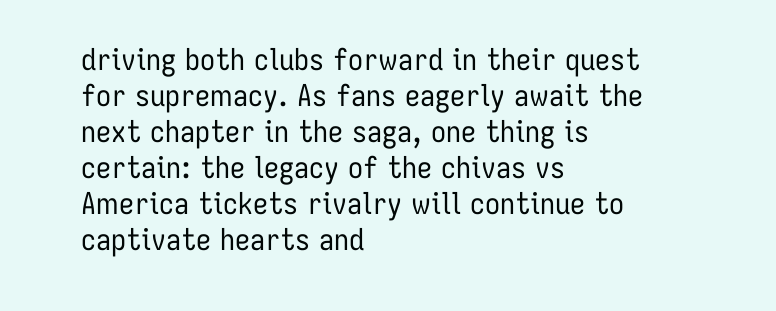driving both clubs forward in their quest for supremacy. As fans eagerly await the next chapter in the saga, one thing is certain: the legacy of the chivas vs America tickets rivalry will continue to captivate hearts and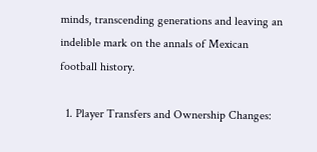minds, transcending generations and leaving an indelible mark on the annals of Mexican football history.

  1. Player Transfers and Ownership Changes: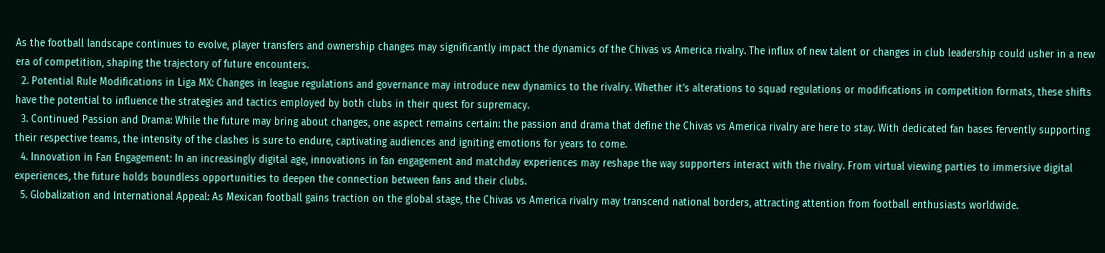As the football landscape continues to evolve, player transfers and ownership changes may significantly impact the dynamics of the Chivas vs America rivalry. The influx of new talent or changes in club leadership could usher in a new era of competition, shaping the trajectory of future encounters.
  2. Potential Rule Modifications in Liga MX: Changes in league regulations and governance may introduce new dynamics to the rivalry. Whether it’s alterations to squad regulations or modifications in competition formats, these shifts have the potential to influence the strategies and tactics employed by both clubs in their quest for supremacy.
  3. Continued Passion and Drama: While the future may bring about changes, one aspect remains certain: the passion and drama that define the Chivas vs America rivalry are here to stay. With dedicated fan bases fervently supporting their respective teams, the intensity of the clashes is sure to endure, captivating audiences and igniting emotions for years to come.
  4. Innovation in Fan Engagement: In an increasingly digital age, innovations in fan engagement and matchday experiences may reshape the way supporters interact with the rivalry. From virtual viewing parties to immersive digital experiences, the future holds boundless opportunities to deepen the connection between fans and their clubs.
  5. Globalization and International Appeal: As Mexican football gains traction on the global stage, the Chivas vs America rivalry may transcend national borders, attracting attention from football enthusiasts worldwide.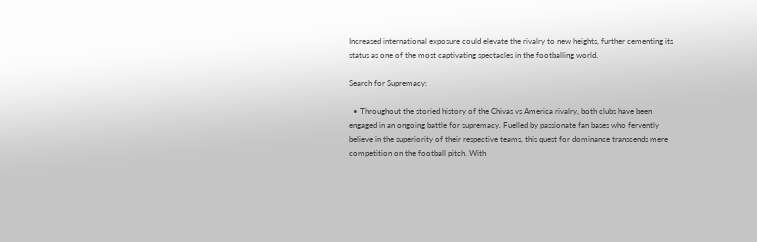Increased international exposure could elevate the rivalry to new heights, further cementing its status as one of the most captivating spectacles in the footballing world.

Search for Supremacy:

  • Throughout the storied history of the Chivas vs America rivalry, both clubs have been engaged in an ongoing battle for supremacy. Fuelled by passionate fan bases who fervently believe in the superiority of their respective teams, this quest for dominance transcends mere competition on the football pitch. With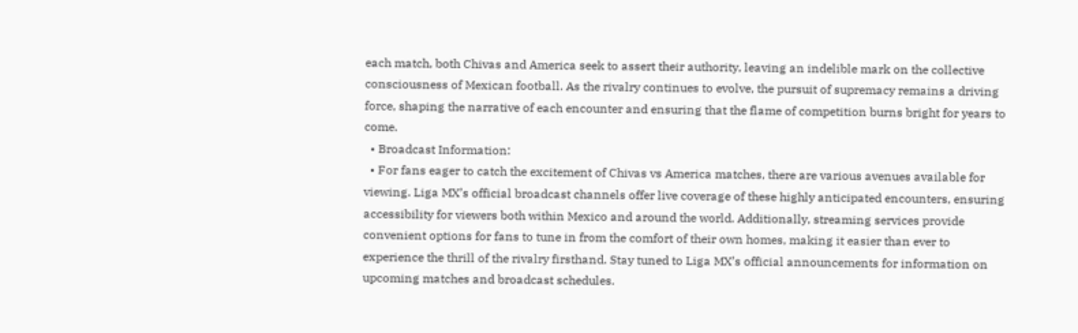each match, both Chivas and America seek to assert their authority, leaving an indelible mark on the collective consciousness of Mexican football. As the rivalry continues to evolve, the pursuit of supremacy remains a driving force, shaping the narrative of each encounter and ensuring that the flame of competition burns bright for years to come.
  • Broadcast Information:
  • For fans eager to catch the excitement of Chivas vs America matches, there are various avenues available for viewing. Liga MX’s official broadcast channels offer live coverage of these highly anticipated encounters, ensuring accessibility for viewers both within Mexico and around the world. Additionally, streaming services provide convenient options for fans to tune in from the comfort of their own homes, making it easier than ever to experience the thrill of the rivalry firsthand. Stay tuned to Liga MX’s official announcements for information on upcoming matches and broadcast schedules.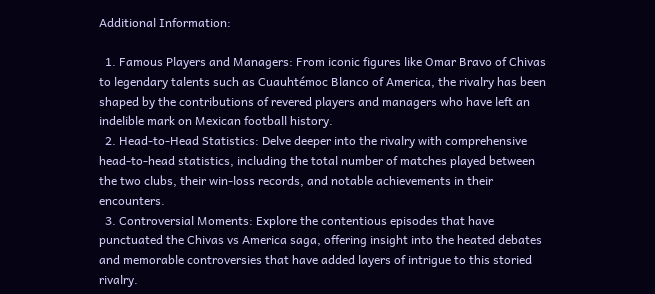Additional Information:

  1. Famous Players and Managers: From iconic figures like Omar Bravo of Chivas to legendary talents such as Cuauhtémoc Blanco of America, the rivalry has been shaped by the contributions of revered players and managers who have left an indelible mark on Mexican football history.
  2. Head-to-Head Statistics: Delve deeper into the rivalry with comprehensive head-to-head statistics, including the total number of matches played between the two clubs, their win-loss records, and notable achievements in their encounters.
  3. Controversial Moments: Explore the contentious episodes that have punctuated the Chivas vs America saga, offering insight into the heated debates and memorable controversies that have added layers of intrigue to this storied rivalry.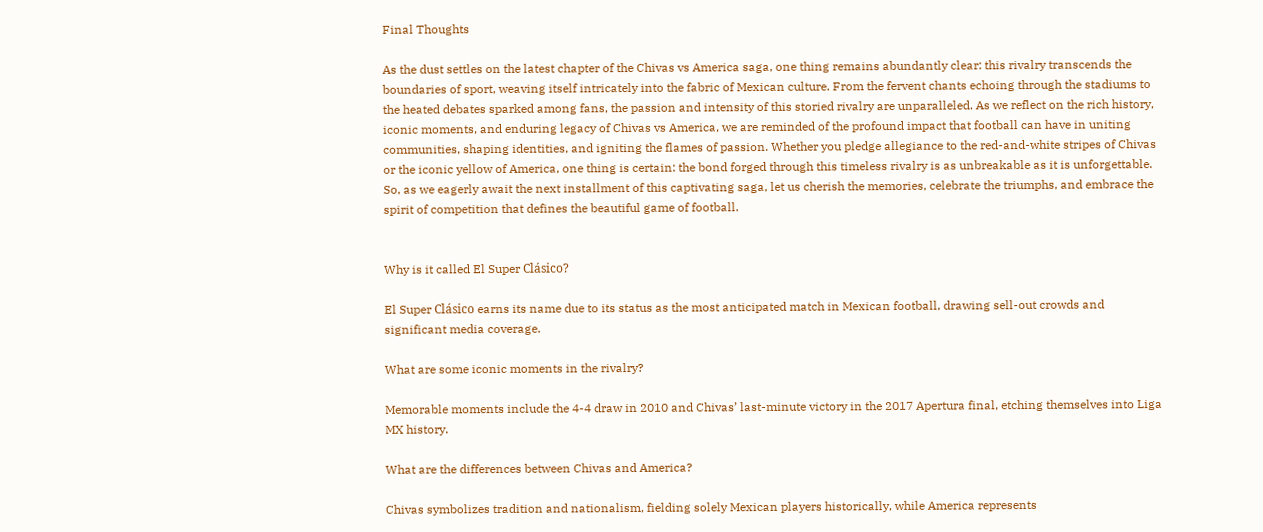Final Thoughts

As the dust settles on the latest chapter of the Chivas vs America saga, one thing remains abundantly clear: this rivalry transcends the boundaries of sport, weaving itself intricately into the fabric of Mexican culture. From the fervent chants echoing through the stadiums to the heated debates sparked among fans, the passion and intensity of this storied rivalry are unparalleled. As we reflect on the rich history, iconic moments, and enduring legacy of Chivas vs America, we are reminded of the profound impact that football can have in uniting communities, shaping identities, and igniting the flames of passion. Whether you pledge allegiance to the red-and-white stripes of Chivas or the iconic yellow of America, one thing is certain: the bond forged through this timeless rivalry is as unbreakable as it is unforgettable. So, as we eagerly await the next installment of this captivating saga, let us cherish the memories, celebrate the triumphs, and embrace the spirit of competition that defines the beautiful game of football.


Why is it called El Super Clásico?

El Super Clásico earns its name due to its status as the most anticipated match in Mexican football, drawing sell-out crowds and significant media coverage.

What are some iconic moments in the rivalry?

Memorable moments include the 4-4 draw in 2010 and Chivas’ last-minute victory in the 2017 Apertura final, etching themselves into Liga MX history.

What are the differences between Chivas and America?

Chivas symbolizes tradition and nationalism, fielding solely Mexican players historically, while America represents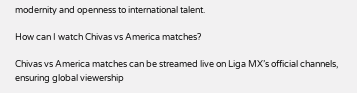modernity and openness to international talent.

How can I watch Chivas vs America matches?

Chivas vs America matches can be streamed live on Liga MX’s official channels, ensuring global viewership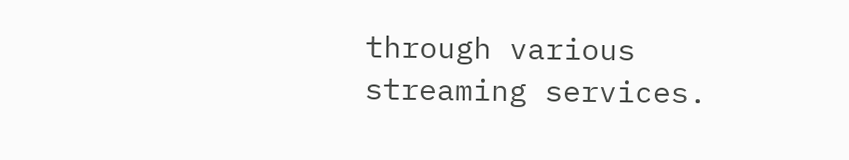through various streaming services.